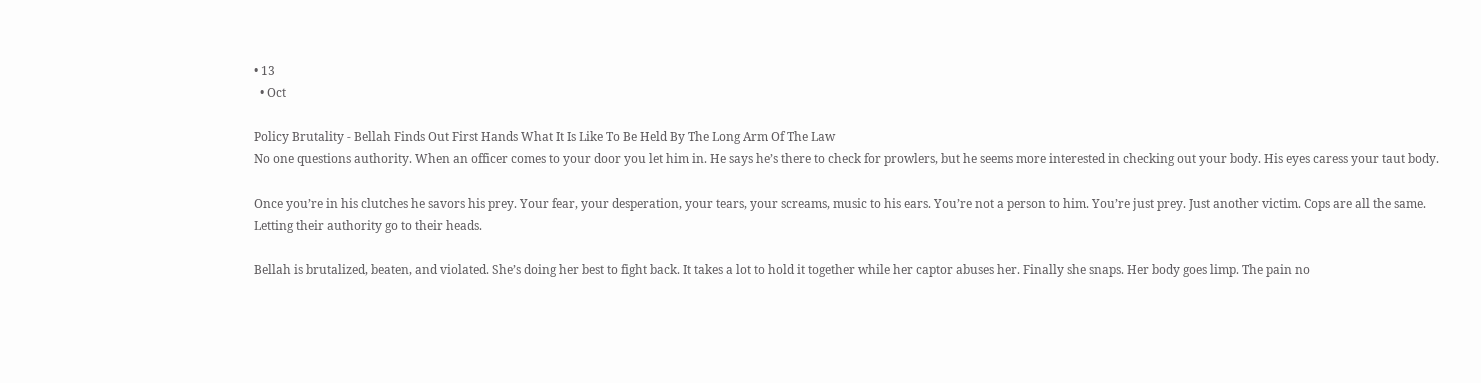• 13
  • Oct

Policy Brutality - Bellah Finds Out First Hands What It Is Like To Be Held By The Long Arm Of The Law
No one questions authority. When an officer comes to your door you let him in. He says he’s there to check for prowlers, but he seems more interested in checking out your body. His eyes caress your taut body.

Once you’re in his clutches he savors his prey. Your fear, your desperation, your tears, your screams, music to his ears. You’re not a person to him. You’re just prey. Just another victim. Cops are all the same. Letting their authority go to their heads.

Bellah is brutalized, beaten, and violated. She’s doing her best to fight back. It takes a lot to hold it together while her captor abuses her. Finally she snaps. Her body goes limp. The pain no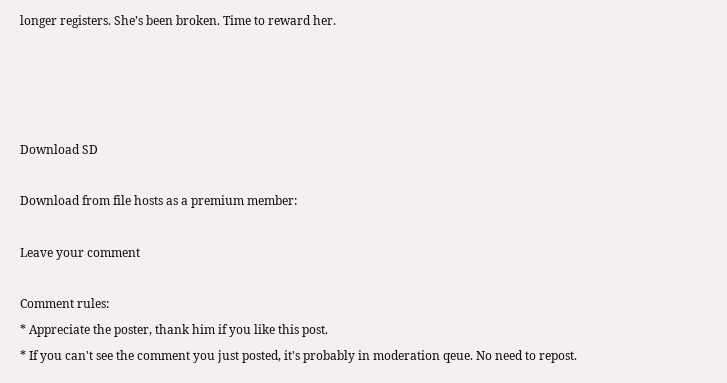longer registers. She’s been broken. Time to reward her.




Download SD

Download from file hosts as a premium member:

Leave your comment

Comment rules:
* Appreciate the poster, thank him if you like this post.
* If you can't see the comment you just posted, it's probably in moderation qeue. No need to repost.